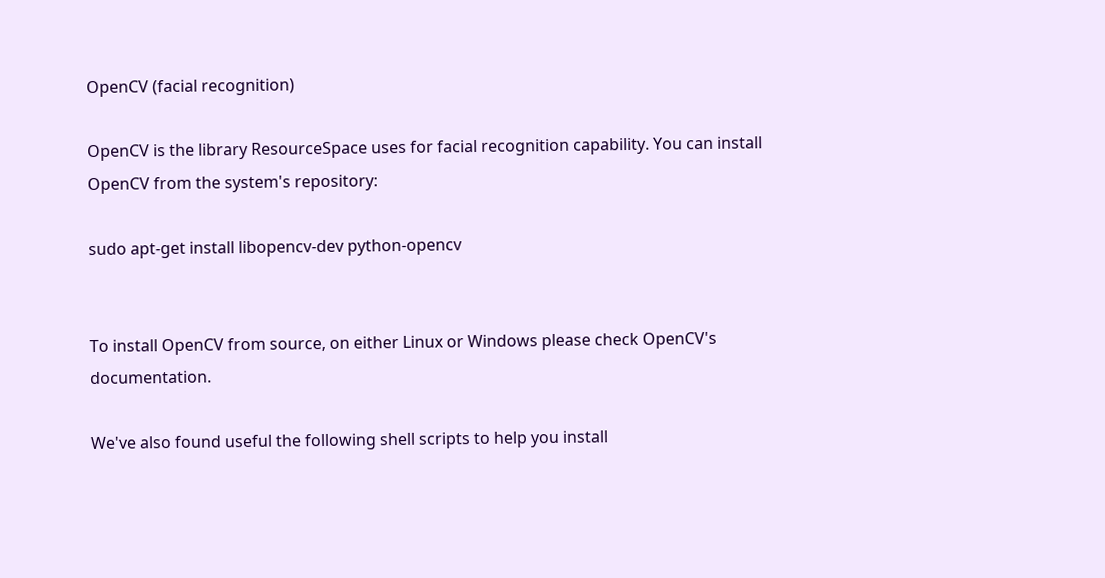OpenCV (facial recognition)

OpenCV is the library ResourceSpace uses for facial recognition capability. You can install OpenCV from the system's repository:

sudo apt-get install libopencv-dev python-opencv


To install OpenCV from source, on either Linux or Windows please check OpenCV's documentation.

We've also found useful the following shell scripts to help you install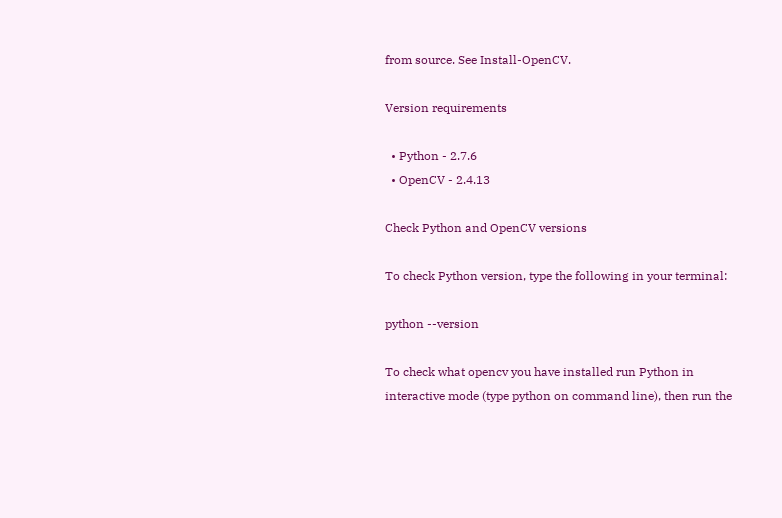from source. See Install-OpenCV.

Version requirements

  • Python - 2.7.6
  • OpenCV - 2.4.13

Check Python and OpenCV versions

To check Python version, type the following in your terminal:

python --version

To check what opencv you have installed run Python in interactive mode (type python on command line), then run the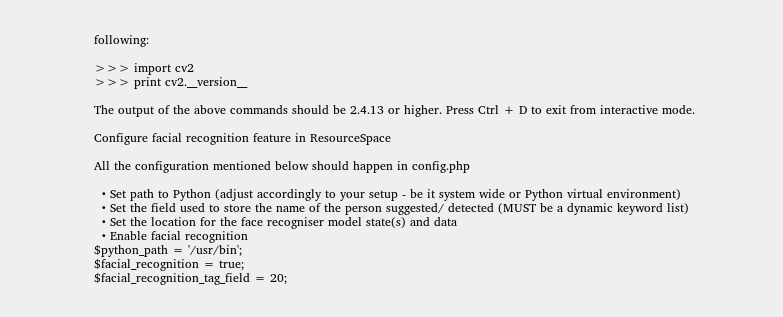following:

>>> import cv2
>>> print cv2.__version__

The output of the above commands should be 2.4.13 or higher. Press Ctrl + D to exit from interactive mode.

Configure facial recognition feature in ResourceSpace

All the configuration mentioned below should happen in config.php

  • Set path to Python (adjust accordingly to your setup - be it system wide or Python virtual environment)
  • Set the field used to store the name of the person suggested/ detected (MUST be a dynamic keyword list)
  • Set the location for the face recogniser model state(s) and data
  • Enable facial recognition
$python_path = '/usr/bin';
$facial_recognition = true;
$facial_recognition_tag_field = 20;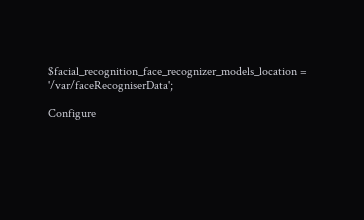$facial_recognition_face_recognizer_models_location = '/var/faceRecogniserData';

Configure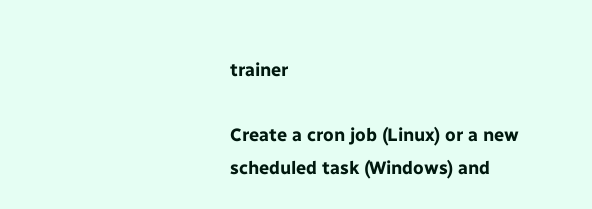trainer

Create a cron job (Linux) or a new scheduled task (Windows) and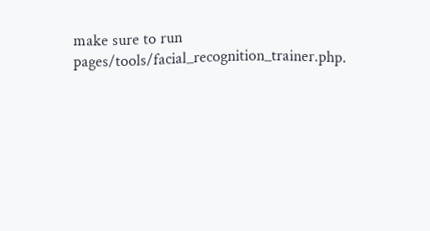make sure to run pages/tools/facial_recognition_trainer.php.